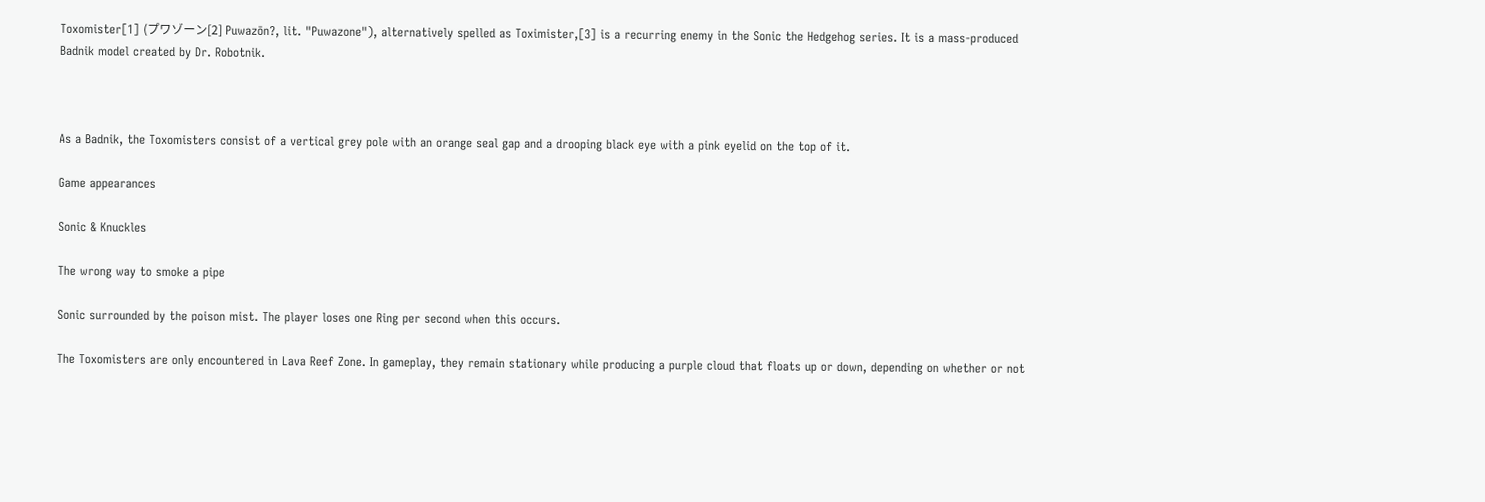Toxomister[1] (プワゾーン[2] Puwazōn?, lit. "Puwazone"), alternatively spelled as Toximister,[3] is a recurring enemy in the Sonic the Hedgehog series. It is a mass-produced Badnik model created by Dr. Robotnik.



As a Badnik, the Toxomisters consist of a vertical grey pole with an orange seal gap and a drooping black eye with a pink eyelid on the top of it.

Game appearances

Sonic & Knuckles

The wrong way to smoke a pipe

Sonic surrounded by the poison mist. The player loses one Ring per second when this occurs.

The Toxomisters are only encountered in Lava Reef Zone. In gameplay, they remain stationary while producing a purple cloud that floats up or down, depending on whether or not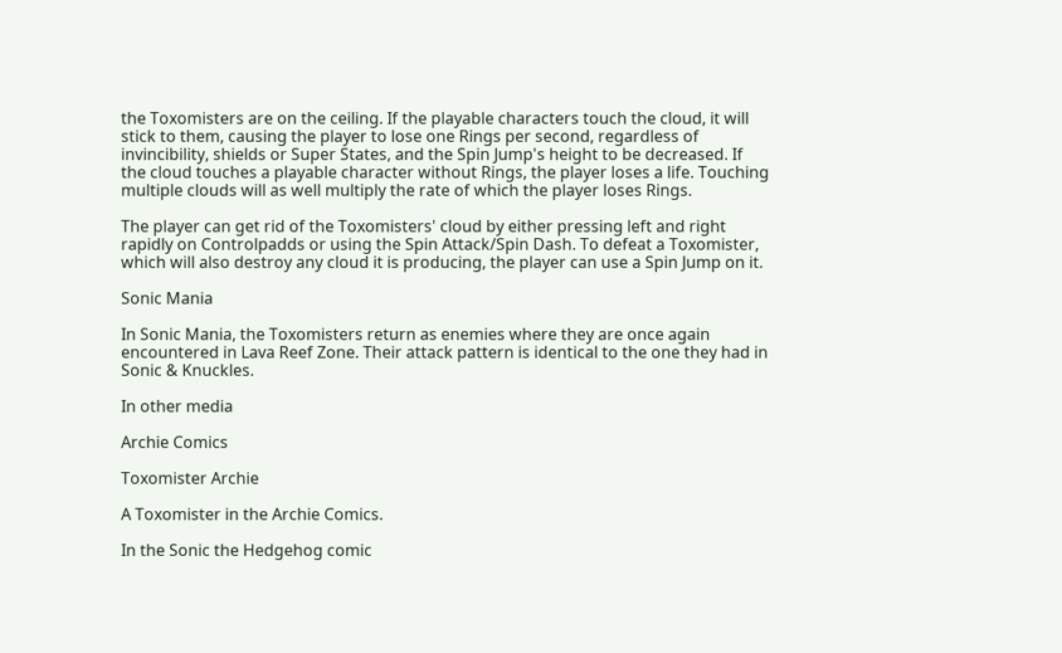the Toxomisters are on the ceiling. If the playable characters touch the cloud, it will stick to them, causing the player to lose one Rings per second, regardless of invincibility, shields or Super States, and the Spin Jump's height to be decreased. If the cloud touches a playable character without Rings, the player loses a life. Touching multiple clouds will as well multiply the rate of which the player loses Rings.

The player can get rid of the Toxomisters' cloud by either pressing left and right rapidly on Controlpadds or using the Spin Attack/Spin Dash. To defeat a Toxomister, which will also destroy any cloud it is producing, the player can use a Spin Jump on it.

Sonic Mania

In Sonic Mania, the Toxomisters return as enemies where they are once again encountered in Lava Reef Zone. Their attack pattern is identical to the one they had in Sonic & Knuckles.

In other media

Archie Comics

Toxomister Archie

A Toxomister in the Archie Comics.

In the Sonic the Hedgehog comic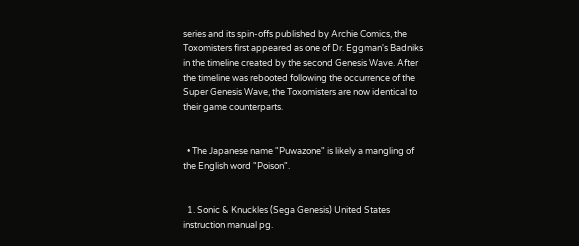series and its spin-offs published by Archie Comics, the Toxomisters first appeared as one of Dr. Eggman's Badniks in the timeline created by the second Genesis Wave. After the timeline was rebooted following the occurrence of the Super Genesis Wave, the Toxomisters are now identical to their game counterparts.


  • The Japanese name "Puwazone" is likely a mangling of the English word "Poison".


  1. Sonic & Knuckles (Sega Genesis) United States instruction manual pg.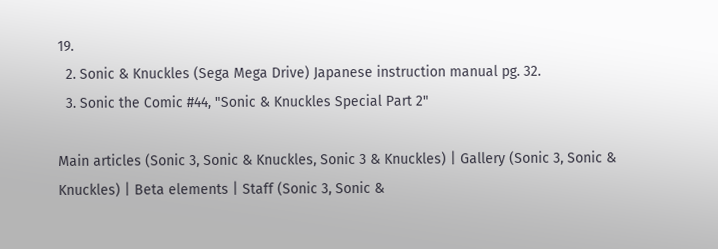19.
  2. Sonic & Knuckles (Sega Mega Drive) Japanese instruction manual pg. 32.
  3. Sonic the Comic #44, "Sonic & Knuckles Special Part 2"

Main articles (Sonic 3, Sonic & Knuckles, Sonic 3 & Knuckles) | Gallery (Sonic 3, Sonic & Knuckles) | Beta elements | Staff (Sonic 3, Sonic &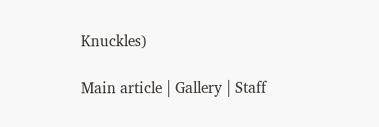Knuckles)

Main article | Gallery | Staff